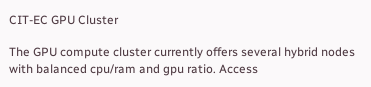CIT-EC GPU Cluster

The GPU compute cluster currently offers several hybrid nodes with balanced cpu/ram and gpu ratio. Access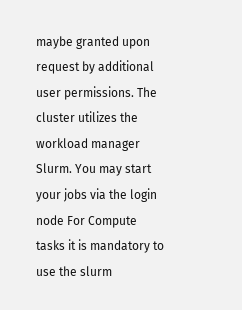maybe granted upon request by additional user permissions. The cluster utilizes the workload manager Slurm. You may start your jobs via the login node For Compute tasks it is mandatory to use the slurm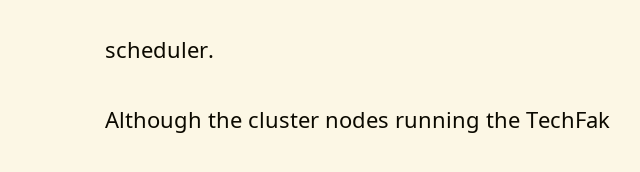scheduler.

Although the cluster nodes running the TechFak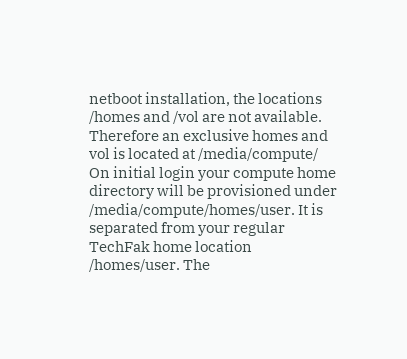netboot installation, the locations /homes and /vol are not available. Therefore an exclusive homes and vol is located at /media/compute/ On initial login your compute home directory will be provisioned under /media/compute/homes/user. It is separated from your regular TechFak home location /homes/user. The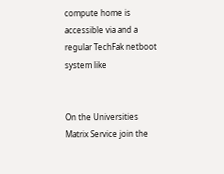compute home is accessible via and a regular TechFak netboot system like


On the Universities Matrix Service join the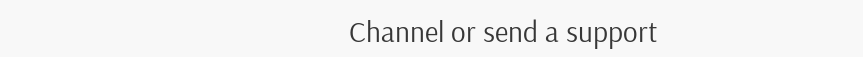Channel or send a support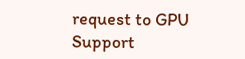request to GPU Support